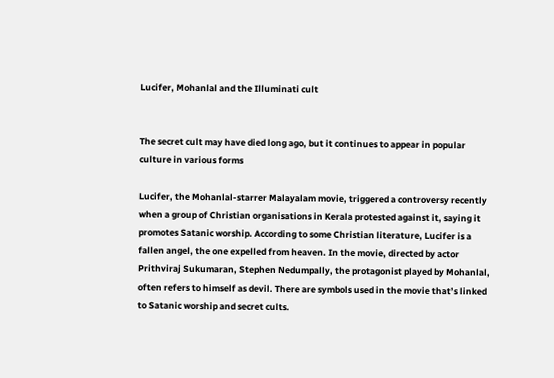Lucifer, Mohanlal and the Illuminati cult


The secret cult may have died long ago, but it continues to appear in popular culture in various forms

Lucifer, the Mohanlal-starrer Malayalam movie, triggered a controversy recently when a group of Christian organisations in Kerala protested against it, saying it promotes Satanic worship. According to some Christian literature, Lucifer is a fallen angel, the one expelled from heaven. In the movie, directed by actor Prithviraj Sukumaran, Stephen Nedumpally, the protagonist played by Mohanlal, often refers to himself as devil. There are symbols used in the movie that’s linked to Satanic worship and secret cults.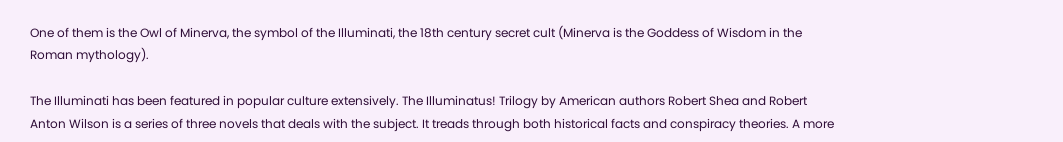One of them is the Owl of Minerva, the symbol of the Illuminati, the 18th century secret cult (Minerva is the Goddess of Wisdom in the Roman mythology).

The Illuminati has been featured in popular culture extensively. The Illuminatus! Trilogy by American authors Robert Shea and Robert Anton Wilson is a series of three novels that deals with the subject. It treads through both historical facts and conspiracy theories. A more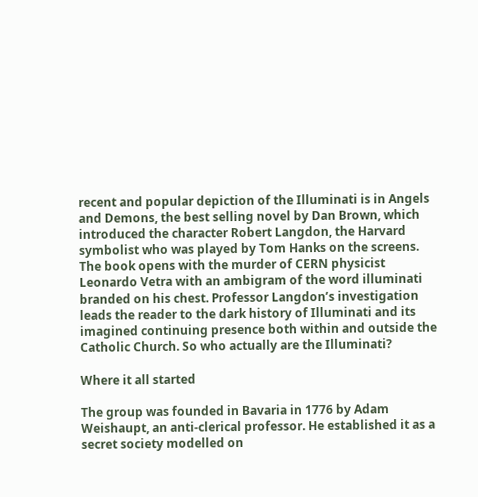recent and popular depiction of the Illuminati is in Angels and Demons, the best selling novel by Dan Brown, which introduced the character Robert Langdon, the Harvard symbolist who was played by Tom Hanks on the screens. The book opens with the murder of CERN physicist Leonardo Vetra with an ambigram of the word illuminati branded on his chest. Professor Langdon’s investigation leads the reader to the dark history of Illuminati and its imagined continuing presence both within and outside the Catholic Church. So who actually are the Illuminati?

Where it all started

The group was founded in Bavaria in 1776 by Adam Weishaupt, an anti-clerical professor. He established it as a secret society modelled on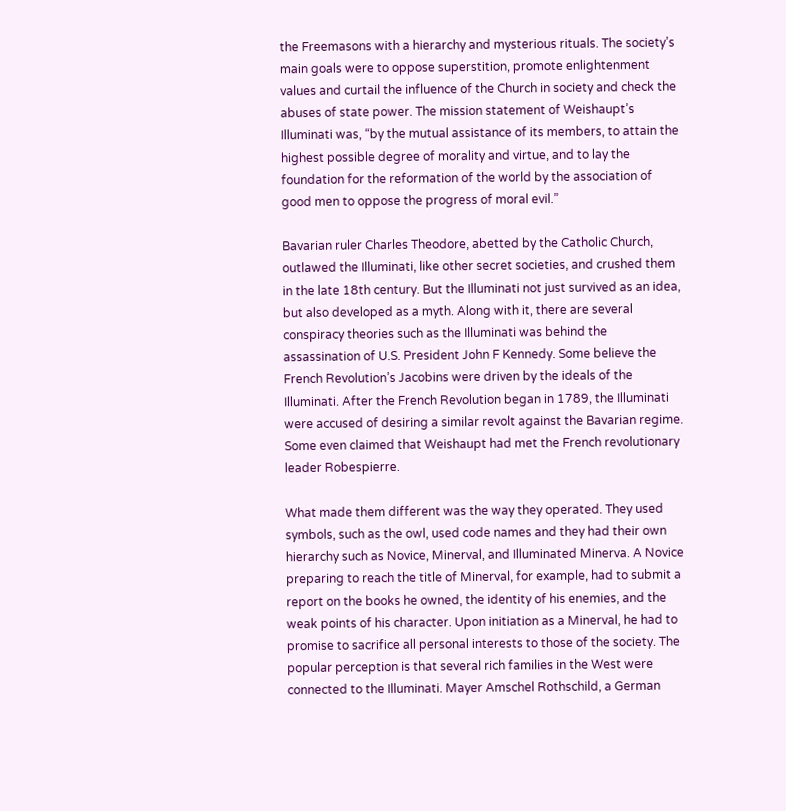the Freemasons with a hierarchy and mysterious rituals. The society’s main goals were to oppose superstition, promote enlightenment values and curtail the influence of the Church in society and check the abuses of state power. The mission statement of Weishaupt’s Illuminati was, “by the mutual assistance of its members, to attain the highest possible degree of morality and virtue, and to lay the foundation for the reformation of the world by the association of good men to oppose the progress of moral evil.”

Bavarian ruler Charles Theodore, abetted by the Catholic Church, outlawed the Illuminati, like other secret societies, and crushed them in the late 18th century. But the Illuminati not just survived as an idea, but also developed as a myth. Along with it, there are several conspiracy theories such as the Illuminati was behind the assassination of U.S. President John F Kennedy. Some believe the French Revolution’s Jacobins were driven by the ideals of the Illuminati. After the French Revolution began in 1789, the Illuminati were accused of desiring a similar revolt against the Bavarian regime. Some even claimed that Weishaupt had met the French revolutionary leader Robespierre.

What made them different was the way they operated. They used symbols, such as the owl, used code names and they had their own hierarchy such as Novice, Minerval, and Illuminated Minerva. A Novice preparing to reach the title of Minerval, for example, had to submit a report on the books he owned, the identity of his enemies, and the weak points of his character. Upon initiation as a Minerval, he had to promise to sacrifice all personal interests to those of the society. The popular perception is that several rich families in the West were connected to the Illuminati. Mayer Amschel Rothschild, a German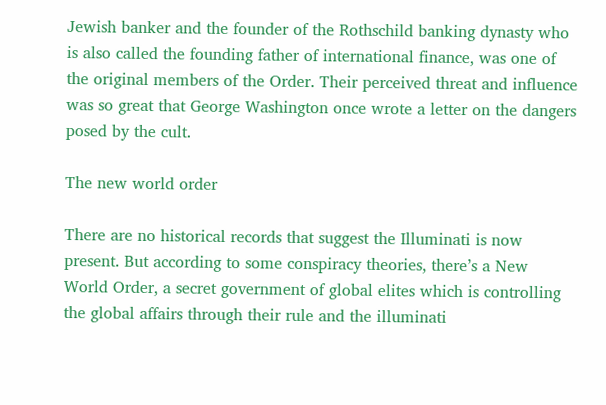Jewish banker and the founder of the Rothschild banking dynasty who is also called the founding father of international finance, was one of the original members of the Order. Their perceived threat and influence was so great that George Washington once wrote a letter on the dangers posed by the cult.

The new world order

There are no historical records that suggest the Illuminati is now present. But according to some conspiracy theories, there’s a New World Order, a secret government of global elites which is controlling the global affairs through their rule and the illuminati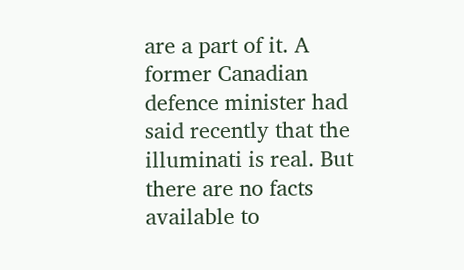are a part of it. A former Canadian defence minister had said recently that the illuminati is real. But there are no facts available to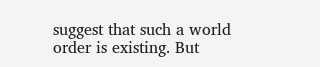suggest that such a world order is existing. But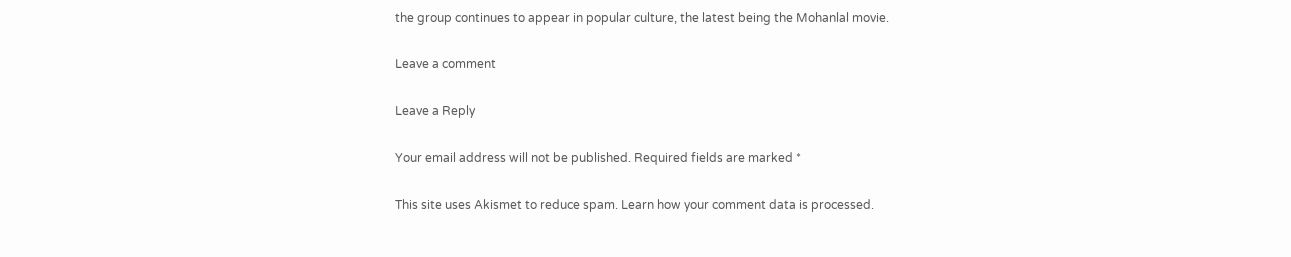the group continues to appear in popular culture, the latest being the Mohanlal movie.

Leave a comment

Leave a Reply

Your email address will not be published. Required fields are marked *

This site uses Akismet to reduce spam. Learn how your comment data is processed.